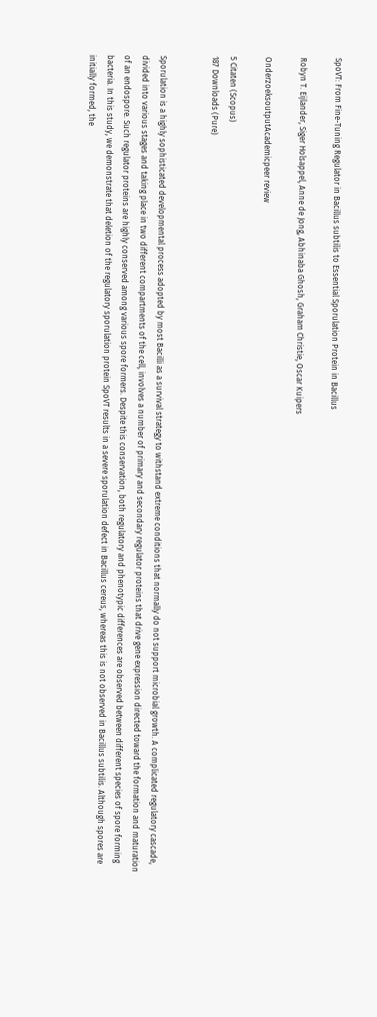SpoVT: From Fine-Tuning Regulator in Bacillus subtilis to Essential Sporulation Protein in Bacillus

Robyn T. Eijlander, Siger Holsappel, Anne de Jong, Abhinaba Ghosh, Graham Christie, Oscar Kuipers

OnderzoeksoutputAcademicpeer review

5 Citaten (Scopus)
187 Downloads (Pure)


Sporulation is a highly sophisticated developmental process adopted by most Bacilli as a survival strategy to withstand extreme conditions that normally do not support microbial growth. A complicated regulatory cascade, divided into various stages and taking place in two different compartments of the cell, involves a number of primary and secondary regulator proteins that drive gene expression directed toward the formation and maturation of an endospore. Such regulator proteins are highly conserved among various spore formers. Despite this conservation, both regulatory and phenotypic differences are observed between different species of spore forming bacteria. In this study, we demonstrate that deletion of the regulatory sporulation protein SpoVT results in a severe sporulation defect in Bacillus cereus, whereas this is not observed in Bacillus subtilis. Although spores are initially formed, the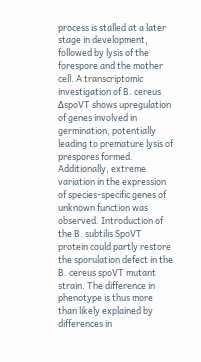process is stalled at a later stage in development, followed by lysis of the forespore and the mother cell. A transcriptomic investigation of B. cereus ΔspoVT shows upregulation of genes involved in germination, potentially leading to premature lysis of prespores formed. Additionally, extreme variation in the expression of species-specific genes of unknown function was observed. Introduction of the B. subtilis SpoVT protein could partly restore the sporulation defect in the B. cereus spoVT mutant strain. The difference in phenotype is thus more than likely explained by differences in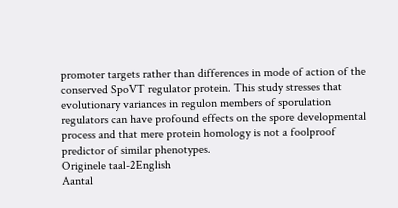promoter targets rather than differences in mode of action of the conserved SpoVT regulator protein. This study stresses that evolutionary variances in regulon members of sporulation regulators can have profound effects on the spore developmental process and that mere protein homology is not a foolproof predictor of similar phenotypes.
Originele taal-2English
Aantal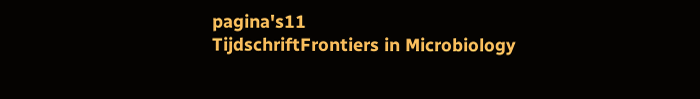pagina's11
TijdschriftFrontiers in Microbiology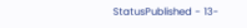StatusPublished - 13-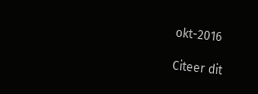okt-2016

Citeer dit